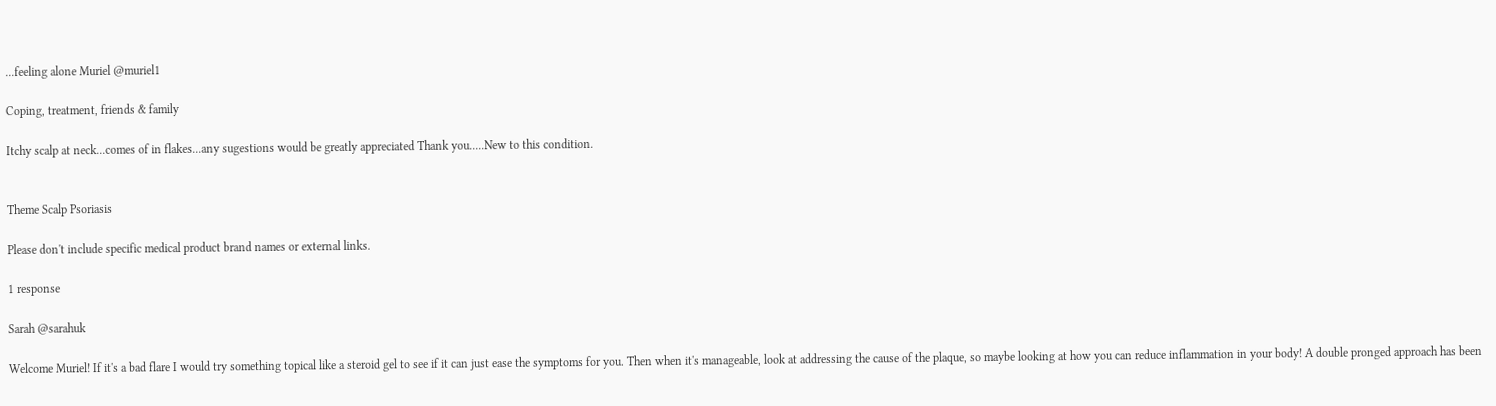...feeling alone Muriel @muriel1

Coping, treatment, friends & family

Itchy scalp at neck...comes of in flakes...any sugestions would be greatly appreciated Thank you.....New to this condition.


Theme Scalp Psoriasis

Please don't include specific medical product brand names or external links.

1 response

Sarah @sarahuk

Welcome Muriel! If it's a bad flare I would try something topical like a steroid gel to see if it can just ease the symptoms for you. Then when it's manageable, look at addressing the cause of the plaque, so maybe looking at how you can reduce inflammation in your body! A double pronged approach has been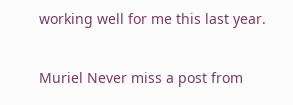working well for me this last year.

Muriel Never miss a post from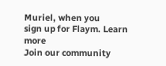Muriel, when you
sign up for Flaym. Learn more
Join our community